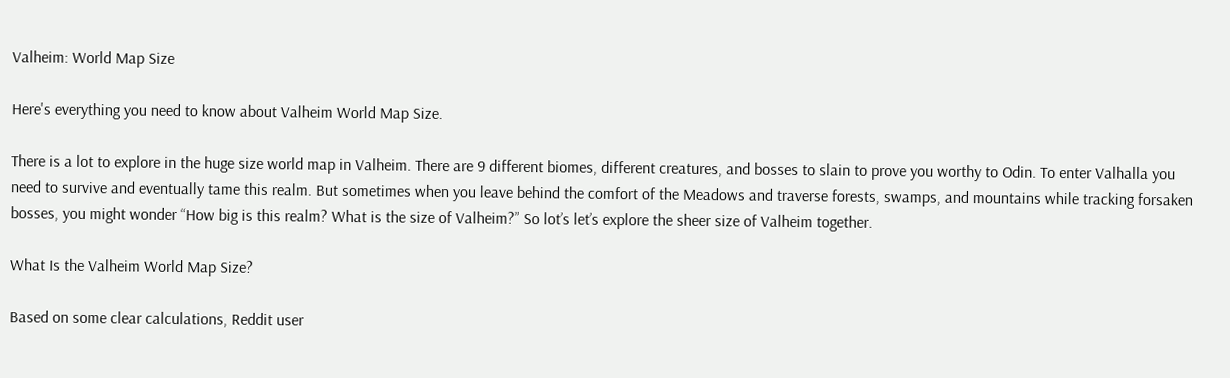Valheim: World Map Size

Here's everything you need to know about Valheim World Map Size.

There is a lot to explore in the huge size world map in Valheim. There are 9 different biomes, different creatures, and bosses to slain to prove you worthy to Odin. To enter Valhalla you need to survive and eventually tame this realm. But sometimes when you leave behind the comfort of the Meadows and traverse forests, swamps, and mountains while tracking forsaken bosses, you might wonder “How big is this realm? What is the size of Valheim?” So lot’s let’s explore the sheer size of Valheim together.

What Is the Valheim World Map Size?

Based on some clear calculations, Reddit user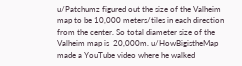u/Patchumz figured out the size of the Valheim map to be 10,000 meters/tiles in each direction from the center. So total diameter size of the Valheim map is  20,000m. u/HowBigistheMap made a YouTube video where he walked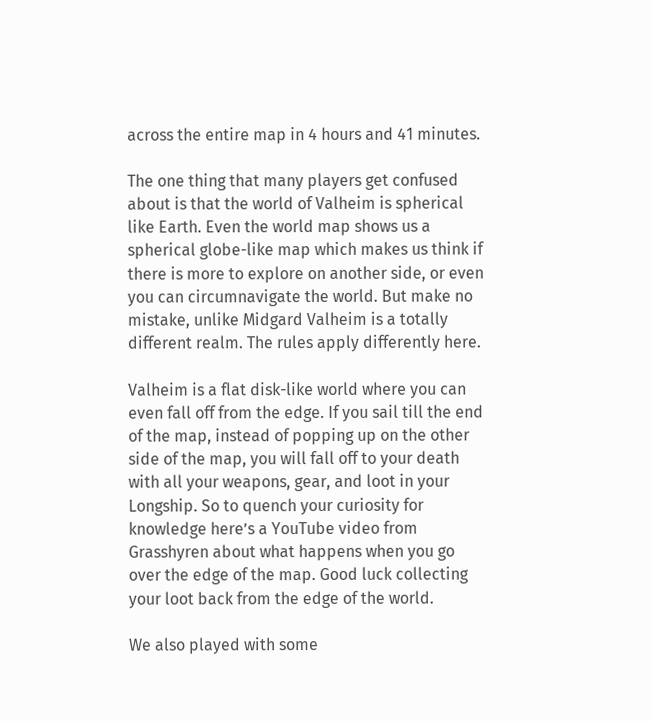across the entire map in 4 hours and 41 minutes.

The one thing that many players get confused about is that the world of Valheim is spherical like Earth. Even the world map shows us a spherical globe-like map which makes us think if there is more to explore on another side, or even you can circumnavigate the world. But make no mistake, unlike Midgard Valheim is a totally different realm. The rules apply differently here.

Valheim is a flat disk-like world where you can even fall off from the edge. If you sail till the end of the map, instead of popping up on the other side of the map, you will fall off to your death with all your weapons, gear, and loot in your Longship. So to quench your curiosity for knowledge here’s a YouTube video from Grasshyren about what happens when you go over the edge of the map. Good luck collecting your loot back from the edge of the world.

We also played with some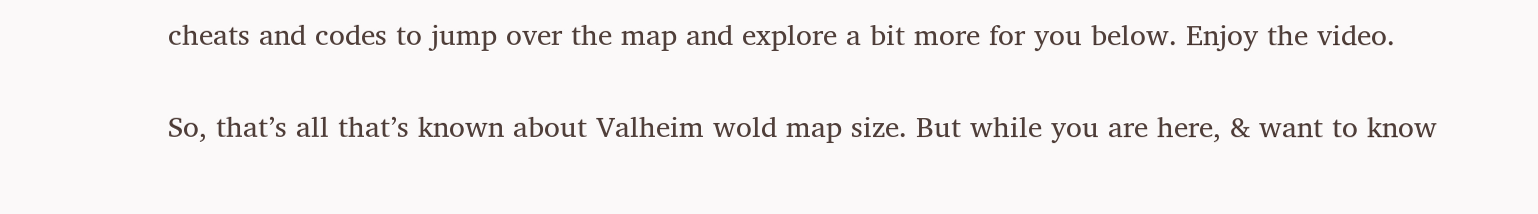cheats and codes to jump over the map and explore a bit more for you below. Enjoy the video.

So, that’s all that’s known about Valheim wold map size. But while you are here, & want to know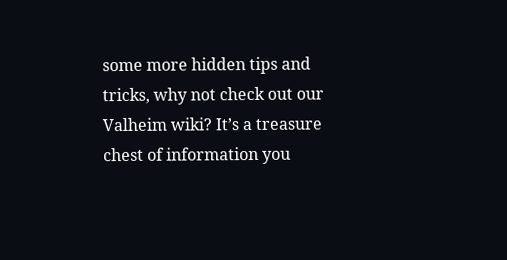some more hidden tips and tricks, why not check out our Valheim wiki? It’s a treasure chest of information you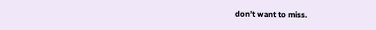don’t want to miss.